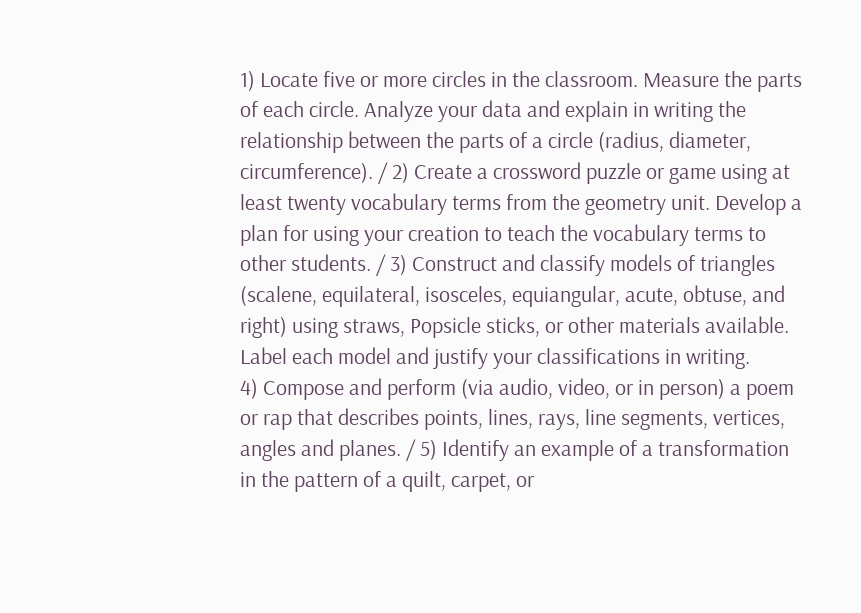1) Locate five or more circles in the classroom. Measure the parts of each circle. Analyze your data and explain in writing the relationship between the parts of a circle (radius, diameter, circumference). / 2) Create a crossword puzzle or game using at least twenty vocabulary terms from the geometry unit. Develop a plan for using your creation to teach the vocabulary terms to other students. / 3) Construct and classify models of triangles (scalene, equilateral, isosceles, equiangular, acute, obtuse, and right) using straws, Popsicle sticks, or other materials available. Label each model and justify your classifications in writing.
4) Compose and perform (via audio, video, or in person) a poem or rap that describes points, lines, rays, line segments, vertices, angles and planes. / 5) Identify an example of a transformation in the pattern of a quilt, carpet, or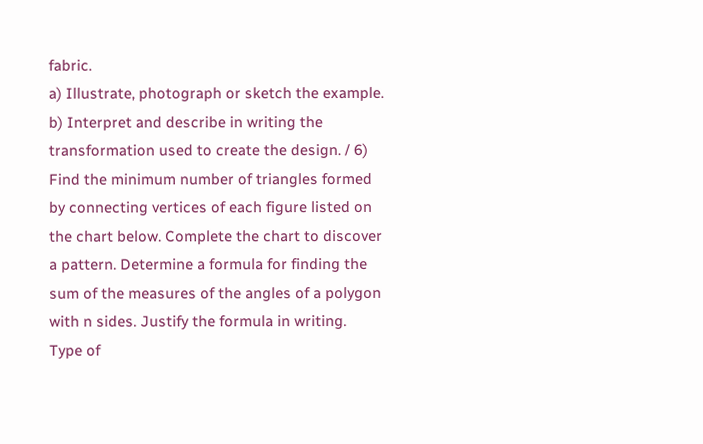fabric.
a) Illustrate, photograph or sketch the example.
b) Interpret and describe in writing the transformation used to create the design. / 6) Find the minimum number of triangles formed by connecting vertices of each figure listed on the chart below. Complete the chart to discover a pattern. Determine a formula for finding the sum of the measures of the angles of a polygon with n sides. Justify the formula in writing.
Type of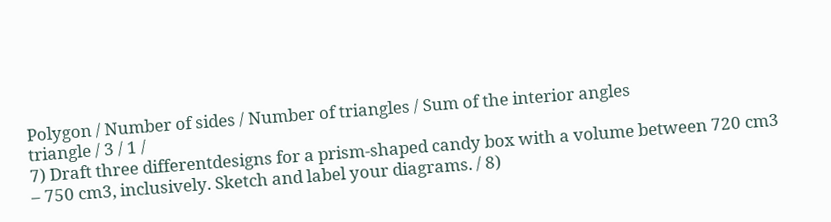Polygon / Number of sides / Number of triangles / Sum of the interior angles
triangle / 3 / 1 /
7) Draft three differentdesigns for a prism-shaped candy box with a volume between 720 cm3 – 750 cm3, inclusively. Sketch and label your diagrams. / 8)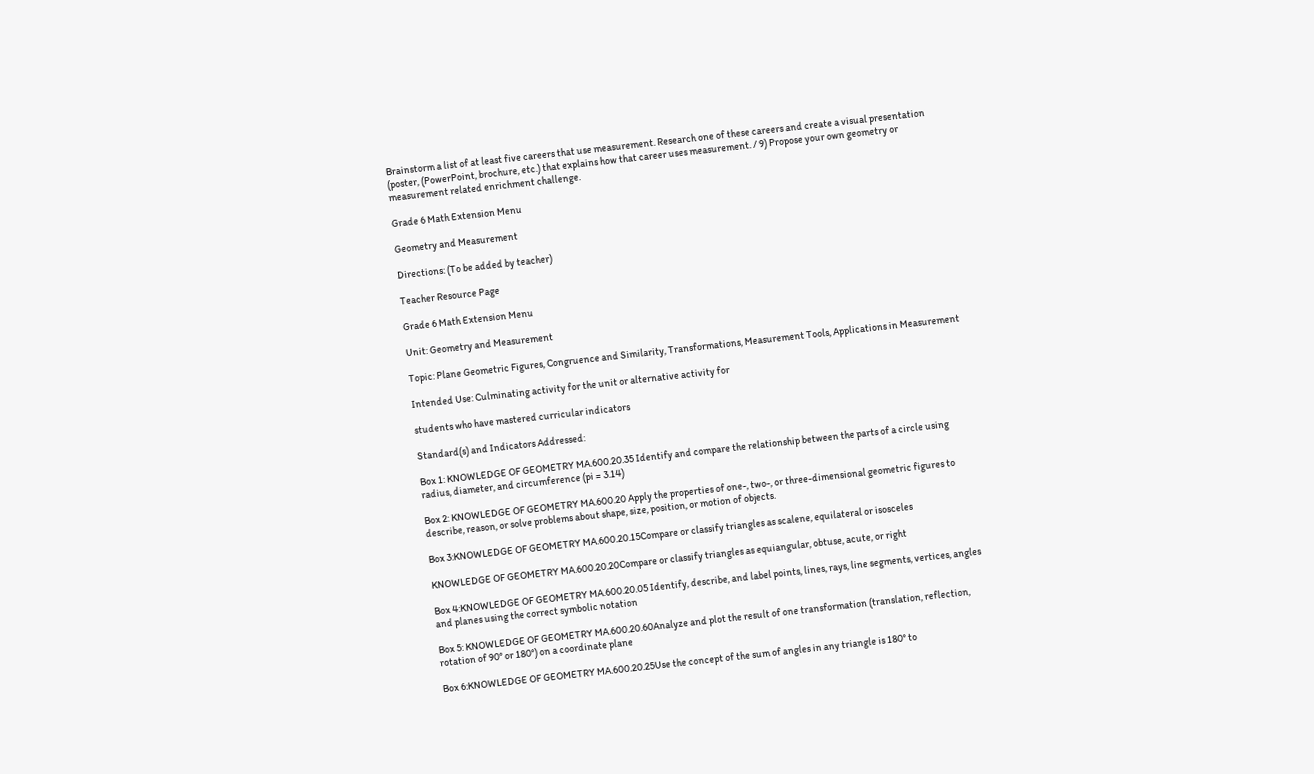Brainstorm a list of at least five careers that use measurement. Research one of these careers and create a visual presentation (poster, (PowerPoint, brochure, etc.) that explains how that career uses measurement. / 9) Propose your own geometry or measurement related enrichment challenge.

Grade 6 Math Extension Menu

Geometry and Measurement

Directions: (To be added by teacher)

Teacher Resource Page

Grade 6 Math Extension Menu

Unit: Geometry and Measurement

Topic: Plane Geometric Figures, Congruence and Similarity, Transformations, Measurement Tools, Applications in Measurement

Intended Use: Culminating activity for the unit or alternative activity for

students who have mastered curricular indicators

Standard(s) and Indicators Addressed:

Box 1: KNOWLEDGE OF GEOMETRY MA.600.20.35 Identify and compare the relationship between the parts of a circle using radius, diameter, and circumference (pi = 3.14)

Box 2: KNOWLEDGE OF GEOMETRY MA.600.20 Apply the properties of one-, two-, or three-dimensional geometric figures to describe, reason, or solve problems about shape, size, position, or motion of objects.

Box 3:KNOWLEDGE OF GEOMETRY MA.600.20.15Compare or classify triangles as scalene, equilateral or isosceles

KNOWLEDGE OF GEOMETRY MA.600.20.20Compare or classify triangles as equiangular, obtuse, acute, or right

Box 4:KNOWLEDGE OF GEOMETRY MA.600.20.05 Identify, describe, and label points, lines, rays, line segments, vertices, angles and planes using the correct symbolic notation

Box 5: KNOWLEDGE OF GEOMETRY MA.600.20.60Analyze and plot the result of one transformation (translation, reflection, rotation of 90° or 180°) on a coordinate plane

Box 6:KNOWLEDGE OF GEOMETRY MA.600.20.25Use the concept of the sum of angles in any triangle is 180° to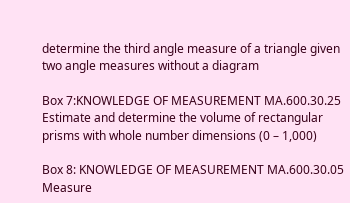determine the third angle measure of a triangle given two angle measures without a diagram

Box 7:KNOWLEDGE OF MEASUREMENT MA.600.30.25 Estimate and determine the volume of rectangular prisms with whole number dimensions (0 – 1,000)

Box 8: KNOWLEDGE OF MEASUREMENT MA.600.30.05 Measure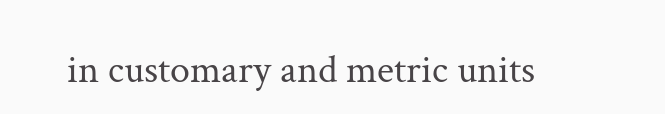in customary and metric units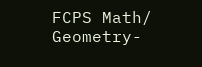FCPS Math/ Geometry-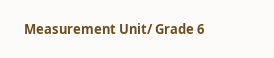Measurement Unit/ Grade 6